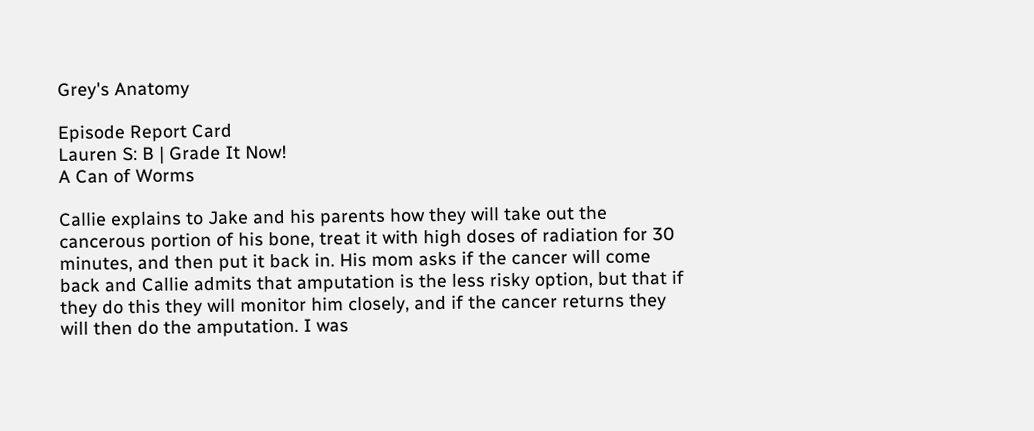Grey's Anatomy

Episode Report Card
Lauren S: B | Grade It Now!
A Can of Worms

Callie explains to Jake and his parents how they will take out the cancerous portion of his bone, treat it with high doses of radiation for 30 minutes, and then put it back in. His mom asks if the cancer will come back and Callie admits that amputation is the less risky option, but that if they do this they will monitor him closely, and if the cancer returns they will then do the amputation. I was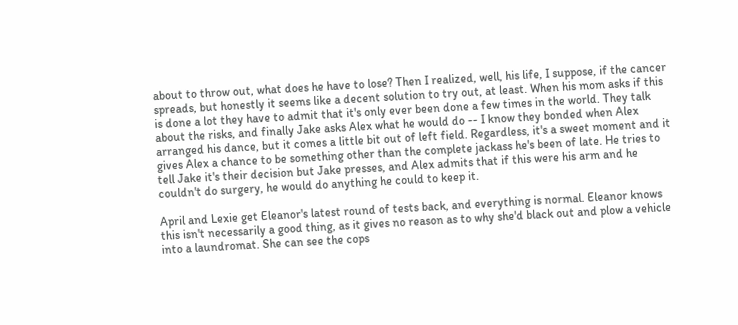about to throw out, what does he have to lose? Then I realized, well, his life, I suppose, if the cancer spreads, but honestly it seems like a decent solution to try out, at least. When his mom asks if this is done a lot they have to admit that it's only ever been done a few times in the world. They talk about the risks, and finally Jake asks Alex what he would do -- I know they bonded when Alex arranged his dance, but it comes a little bit out of left field. Regardless, it's a sweet moment and it gives Alex a chance to be something other than the complete jackass he's been of late. He tries to tell Jake it's their decision but Jake presses, and Alex admits that if this were his arm and he couldn't do surgery, he would do anything he could to keep it.

April and Lexie get Eleanor's latest round of tests back, and everything is normal. Eleanor knows this isn't necessarily a good thing, as it gives no reason as to why she'd black out and plow a vehicle into a laundromat. She can see the cops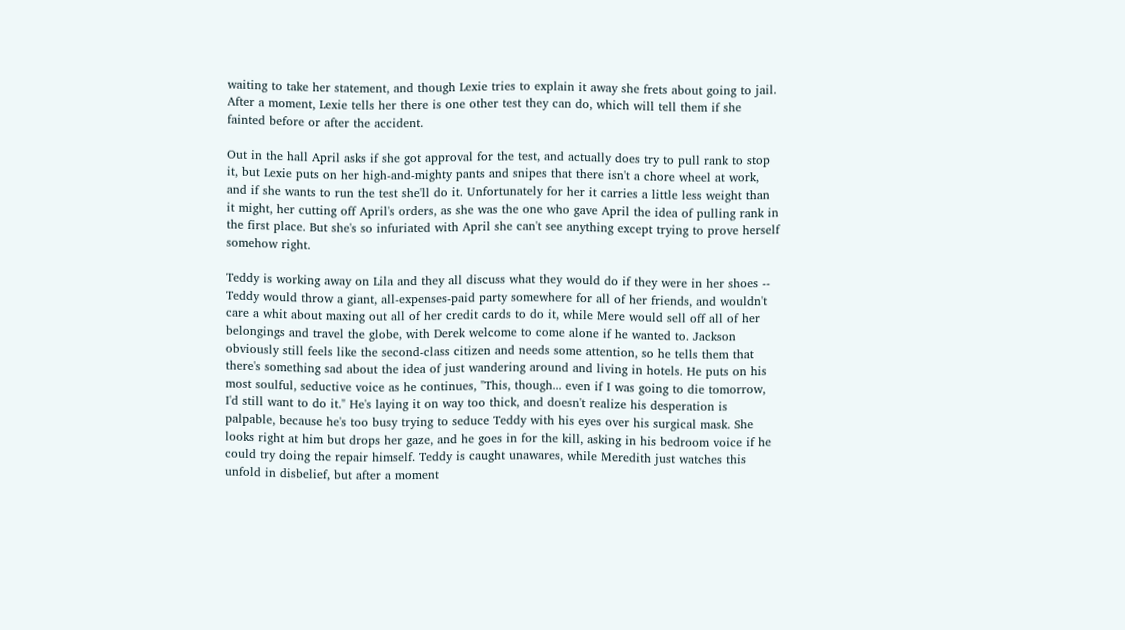waiting to take her statement, and though Lexie tries to explain it away she frets about going to jail. After a moment, Lexie tells her there is one other test they can do, which will tell them if she fainted before or after the accident.

Out in the hall April asks if she got approval for the test, and actually does try to pull rank to stop it, but Lexie puts on her high-and-mighty pants and snipes that there isn't a chore wheel at work, and if she wants to run the test she'll do it. Unfortunately for her it carries a little less weight than it might, her cutting off April's orders, as she was the one who gave April the idea of pulling rank in the first place. But she's so infuriated with April she can't see anything except trying to prove herself somehow right.

Teddy is working away on Lila and they all discuss what they would do if they were in her shoes -- Teddy would throw a giant, all-expenses-paid party somewhere for all of her friends, and wouldn't care a whit about maxing out all of her credit cards to do it, while Mere would sell off all of her belongings and travel the globe, with Derek welcome to come alone if he wanted to. Jackson obviously still feels like the second-class citizen and needs some attention, so he tells them that there's something sad about the idea of just wandering around and living in hotels. He puts on his most soulful, seductive voice as he continues, "This, though... even if I was going to die tomorrow, I'd still want to do it." He's laying it on way too thick, and doesn't realize his desperation is palpable, because he's too busy trying to seduce Teddy with his eyes over his surgical mask. She looks right at him but drops her gaze, and he goes in for the kill, asking in his bedroom voice if he could try doing the repair himself. Teddy is caught unawares, while Meredith just watches this unfold in disbelief, but after a moment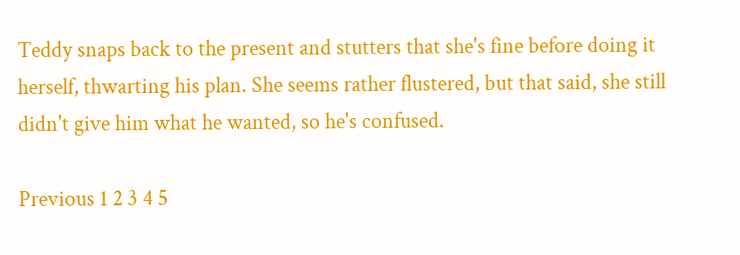Teddy snaps back to the present and stutters that she's fine before doing it herself, thwarting his plan. She seems rather flustered, but that said, she still didn't give him what he wanted, so he's confused.

Previous 1 2 3 4 5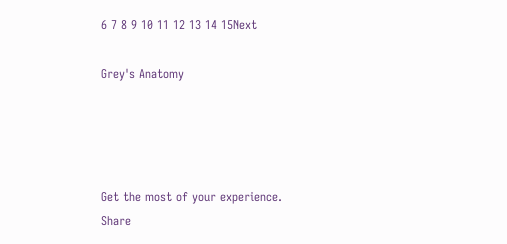6 7 8 9 10 11 12 13 14 15Next

Grey's Anatomy




Get the most of your experience.
Share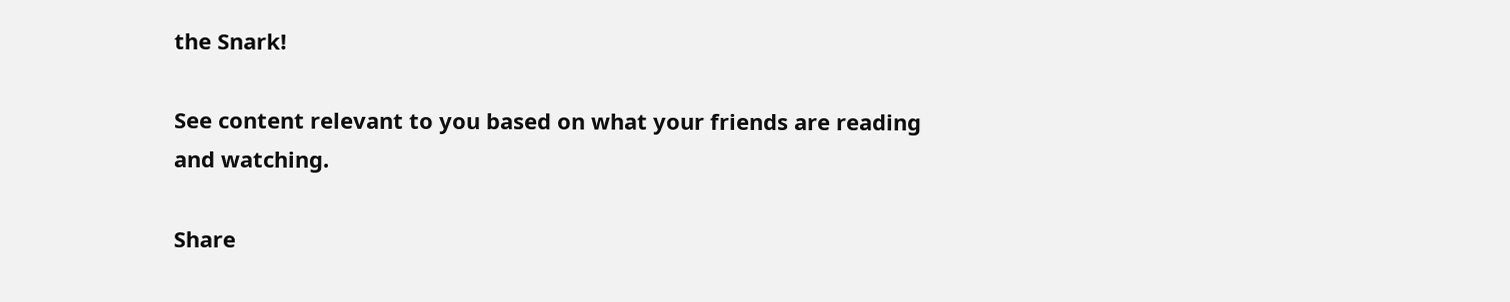the Snark!

See content relevant to you based on what your friends are reading and watching.

Share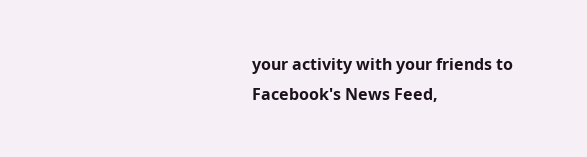your activity with your friends to Facebook's News Feed,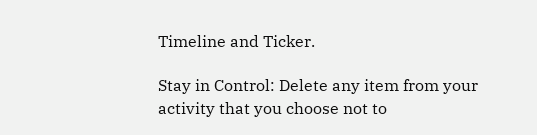Timeline and Ticker.

Stay in Control: Delete any item from your activity that you choose not to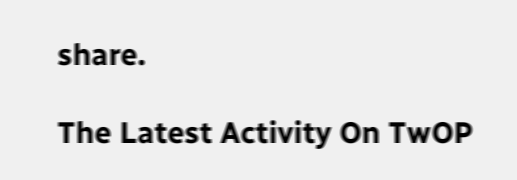share.

The Latest Activity On TwOP